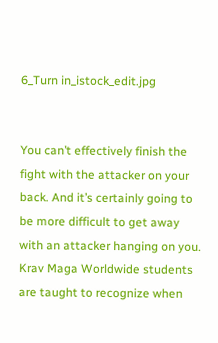6_Turn in_istock_edit.jpg


You can’t effectively finish the fight with the attacker on your back. And it’s certainly going to be more difficult to get away with an attacker hanging on you. Krav Maga Worldwide students are taught to recognize when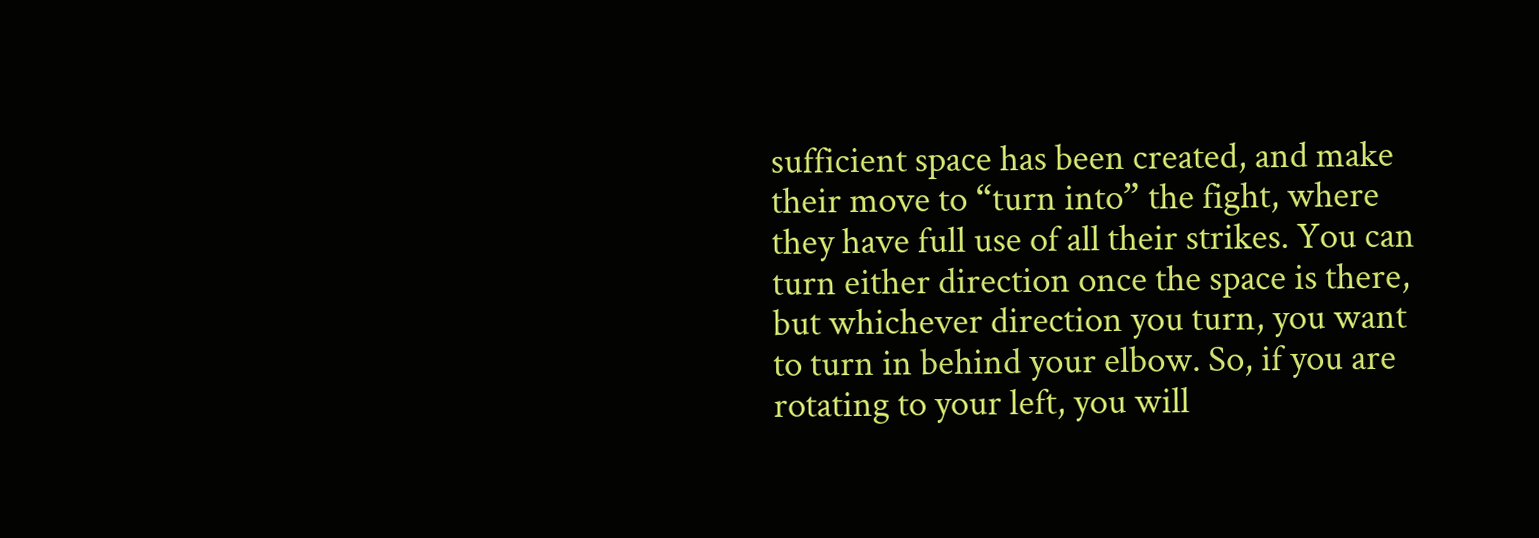sufficient space has been created, and make their move to “turn into” the fight, where they have full use of all their strikes. You can turn either direction once the space is there, but whichever direction you turn, you want to turn in behind your elbow. So, if you are rotating to your left, you will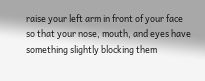raise your left arm in front of your face so that your nose, mouth, and eyes have something slightly blocking them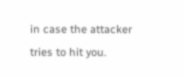in case the attacker tries to hit you.